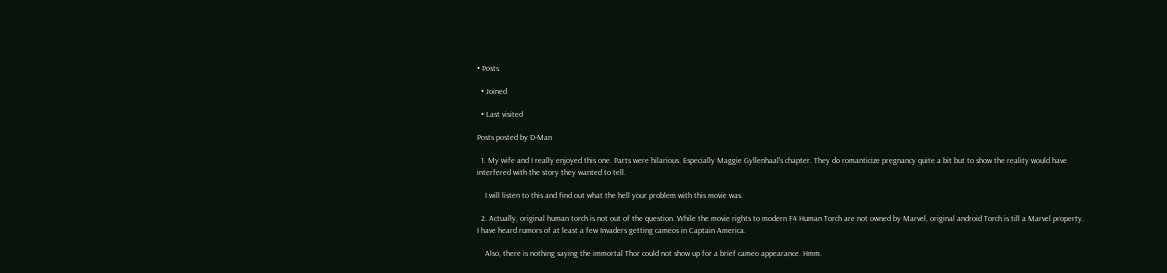• Posts

  • Joined

  • Last visited

Posts posted by D-Man

  1. My wife and I really enjoyed this one. Parts were hilarious. Especially Maggie Gyllenhaal's chapter. They do romanticize pregnancy quite a bit but to show the reality would have interfered with the story they wanted to tell.

    I will listen to this and find out what the hell your problem with this movie was.

  2. Actually, original human torch is not out of the question. While the movie rights to modern F4 Human Torch are not owned by Marvel, original android Torch is till a Marvel property. I have heard rumors of at least a few Invaders getting cameos in Captain America.

    Also, there is nothing saying the immortal Thor could not show up for a brief cameo appearance. Hmm.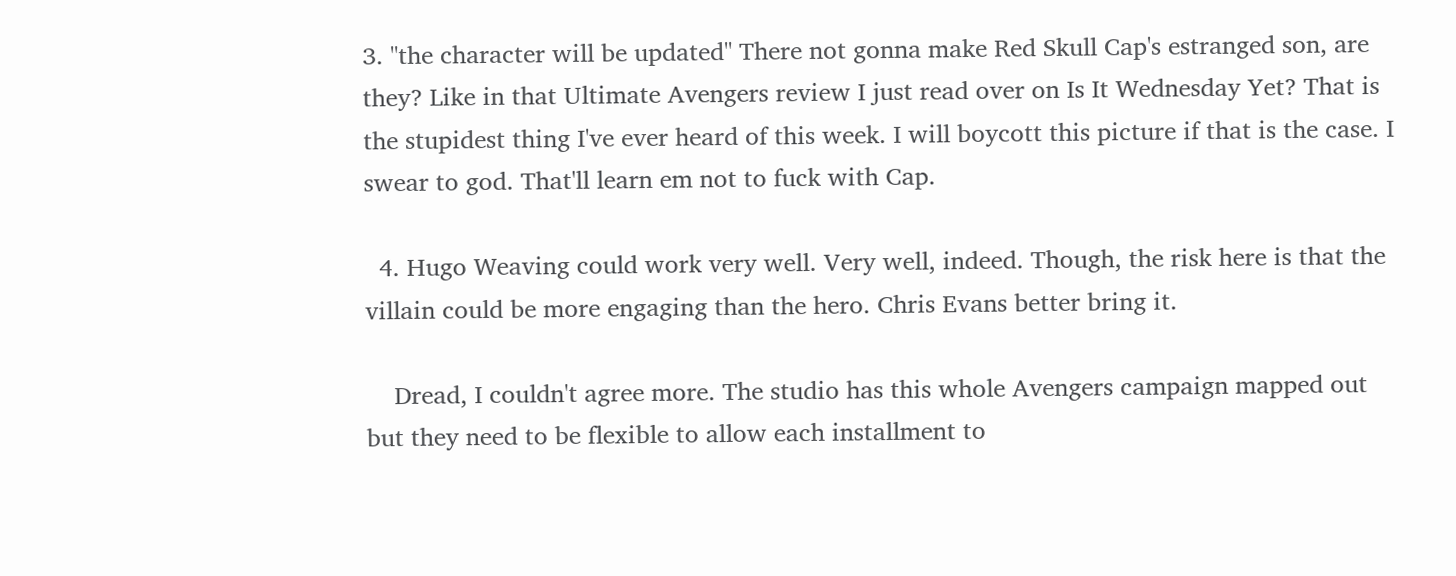3. "the character will be updated" There not gonna make Red Skull Cap's estranged son, are they? Like in that Ultimate Avengers review I just read over on Is It Wednesday Yet? That is the stupidest thing I've ever heard of this week. I will boycott this picture if that is the case. I swear to god. That'll learn em not to fuck with Cap.

  4. Hugo Weaving could work very well. Very well, indeed. Though, the risk here is that the villain could be more engaging than the hero. Chris Evans better bring it.

    Dread, I couldn't agree more. The studio has this whole Avengers campaign mapped out but they need to be flexible to allow each installment to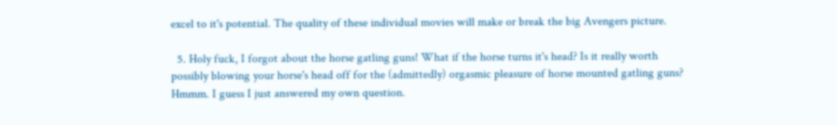excel to it's potential. The quality of these individual movies will make or break the big Avengers picture.

  5. Holy fuck, I forgot about the horse gatling guns! What if the horse turns it's head? Is it really worth possibly blowing your horse's head off for the (admittedly) orgasmic pleasure of horse mounted gatling guns? Hmmm. I guess I just answered my own question.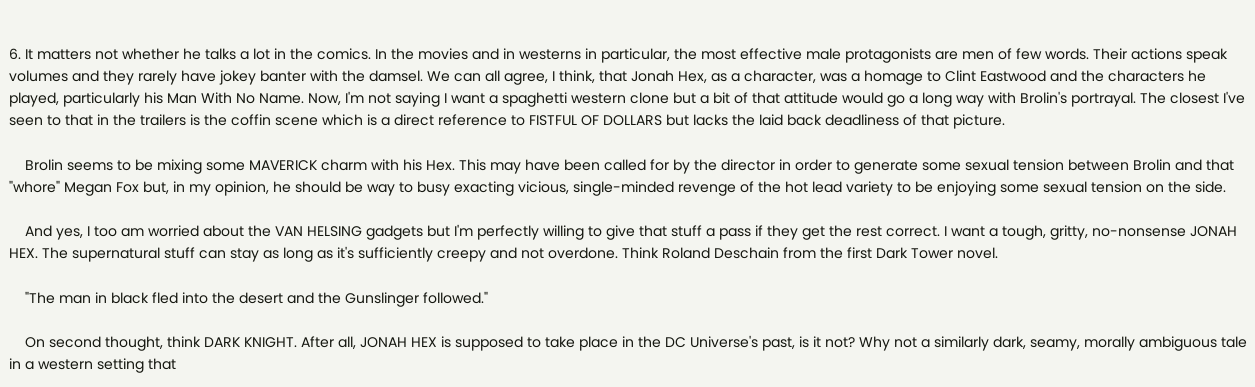6. It matters not whether he talks a lot in the comics. In the movies and in westerns in particular, the most effective male protagonists are men of few words. Their actions speak volumes and they rarely have jokey banter with the damsel. We can all agree, I think, that Jonah Hex, as a character, was a homage to Clint Eastwood and the characters he played, particularly his Man With No Name. Now, I'm not saying I want a spaghetti western clone but a bit of that attitude would go a long way with Brolin's portrayal. The closest I've seen to that in the trailers is the coffin scene which is a direct reference to FISTFUL OF DOLLARS but lacks the laid back deadliness of that picture.

    Brolin seems to be mixing some MAVERICK charm with his Hex. This may have been called for by the director in order to generate some sexual tension between Brolin and that "whore" Megan Fox but, in my opinion, he should be way to busy exacting vicious, single-minded revenge of the hot lead variety to be enjoying some sexual tension on the side.

    And yes, I too am worried about the VAN HELSING gadgets but I'm perfectly willing to give that stuff a pass if they get the rest correct. I want a tough, gritty, no-nonsense JONAH HEX. The supernatural stuff can stay as long as it's sufficiently creepy and not overdone. Think Roland Deschain from the first Dark Tower novel.

    "The man in black fled into the desert and the Gunslinger followed."

    On second thought, think DARK KNIGHT. After all, JONAH HEX is supposed to take place in the DC Universe's past, is it not? Why not a similarly dark, seamy, morally ambiguous tale in a western setting that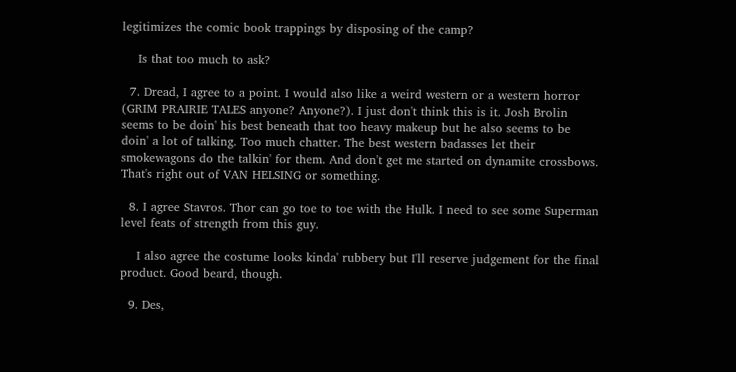legitimizes the comic book trappings by disposing of the camp?

    Is that too much to ask?

  7. Dread, I agree to a point. I would also like a weird western or a western horror (GRIM PRAIRIE TALES anyone? Anyone?). I just don't think this is it. Josh Brolin seems to be doin' his best beneath that too heavy makeup but he also seems to be doin' a lot of talking. Too much chatter. The best western badasses let their smokewagons do the talkin' for them. And don't get me started on dynamite crossbows. That's right out of VAN HELSING or something.

  8. I agree Stavros. Thor can go toe to toe with the Hulk. I need to see some Superman level feats of strength from this guy.

    I also agree the costume looks kinda' rubbery but I'll reserve judgement for the final product. Good beard, though.

  9. Des,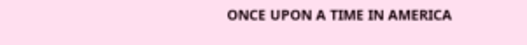ONCE UPON A TIME IN AMERICA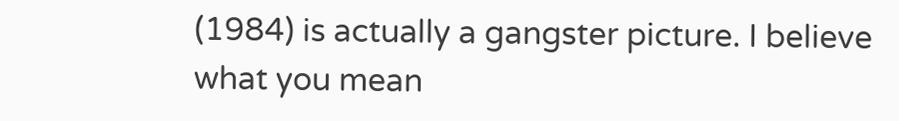(1984) is actually a gangster picture. I believe what you mean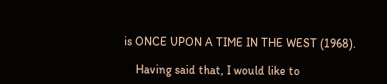is ONCE UPON A TIME IN THE WEST (1968).

    Having said that, I would like to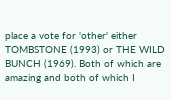place a vote for 'other' either TOMBSTONE (1993) or THE WILD BUNCH (1969). Both of which are amazing and both of which I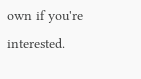own if you're interested.